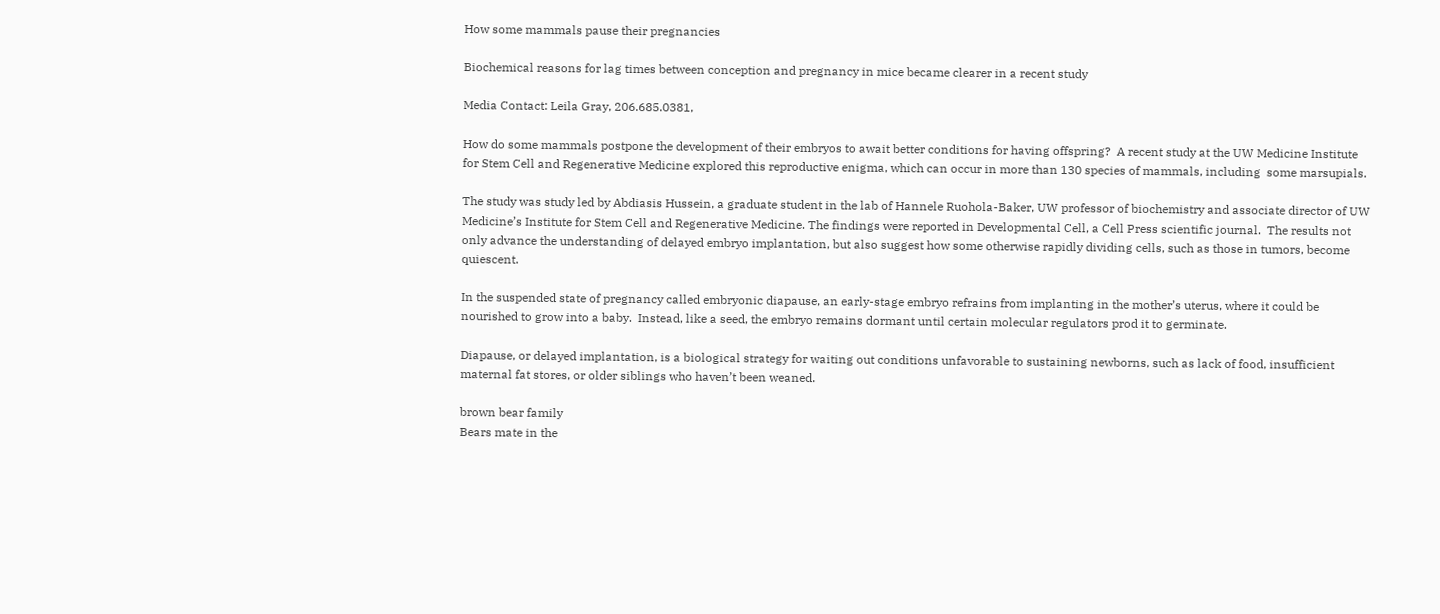How some mammals pause their pregnancies

Biochemical reasons for lag times between conception and pregnancy in mice became clearer in a recent study

Media Contact: Leila Gray, 206.685.0381,

How do some mammals postpone the development of their embryos to await better conditions for having offspring?  A recent study at the UW Medicine Institute for Stem Cell and Regenerative Medicine explored this reproductive enigma, which can occur in more than 130 species of mammals, including  some marsupials.

The study was study led by Abdiasis Hussein, a graduate student in the lab of Hannele Ruohola-Baker, UW professor of biochemistry and associate director of UW Medicine’s Institute for Stem Cell and Regenerative Medicine. The findings were reported in Developmental Cell, a Cell Press scientific journal.  The results not only advance the understanding of delayed embryo implantation, but also suggest how some otherwise rapidly dividing cells, such as those in tumors, become quiescent.

In the suspended state of pregnancy called embryonic diapause, an early-stage embryo refrains from implanting in the mother’s uterus, where it could be nourished to grow into a baby.  Instead, like a seed, the embryo remains dormant until certain molecular regulators prod it to germinate.

Diapause, or delayed implantation, is a biological strategy for waiting out conditions unfavorable to sustaining newborns, such as lack of food, insufficient maternal fat stores, or older siblings who haven’t been weaned.

brown bear family
Bears mate in the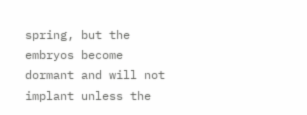spring, but the embryos become dormant and will not implant unless the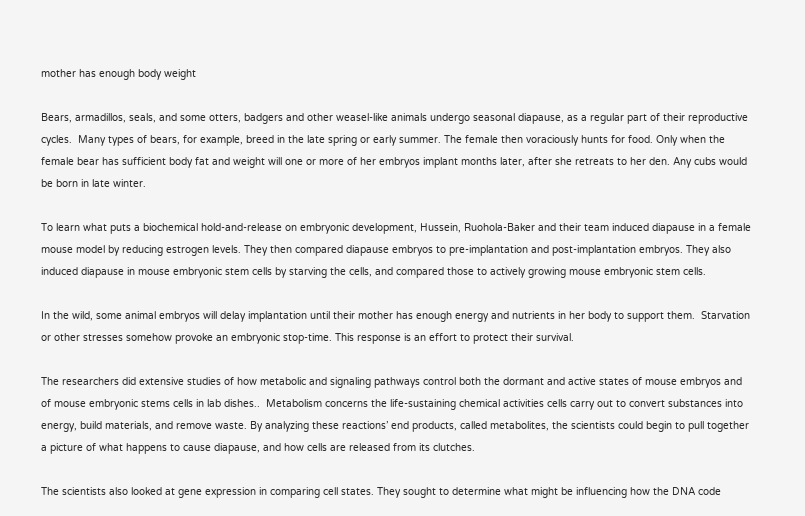mother has enough body weight

Bears, armadillos, seals, and some otters, badgers and other weasel-like animals undergo seasonal diapause, as a regular part of their reproductive cycles.  Many types of bears, for example, breed in the late spring or early summer. The female then voraciously hunts for food. Only when the female bear has sufficient body fat and weight will one or more of her embryos implant months later, after she retreats to her den. Any cubs would be born in late winter.

To learn what puts a biochemical hold-and-release on embryonic development, Hussein, Ruohola-Baker and their team induced diapause in a female mouse model by reducing estrogen levels. They then compared diapause embryos to pre-implantation and post-implantation embryos. They also induced diapause in mouse embryonic stem cells by starving the cells, and compared those to actively growing mouse embryonic stem cells.

In the wild, some animal embryos will delay implantation until their mother has enough energy and nutrients in her body to support them.  Starvation or other stresses somehow provoke an embryonic stop-time. This response is an effort to protect their survival.

The researchers did extensive studies of how metabolic and signaling pathways control both the dormant and active states of mouse embryos and of mouse embryonic stems cells in lab dishes..  Metabolism concerns the life-sustaining chemical activities cells carry out to convert substances into energy, build materials, and remove waste. By analyzing these reactions’ end products, called metabolites, the scientists could begin to pull together a picture of what happens to cause diapause, and how cells are released from its clutches.

The scientists also looked at gene expression in comparing cell states. They sought to determine what might be influencing how the DNA code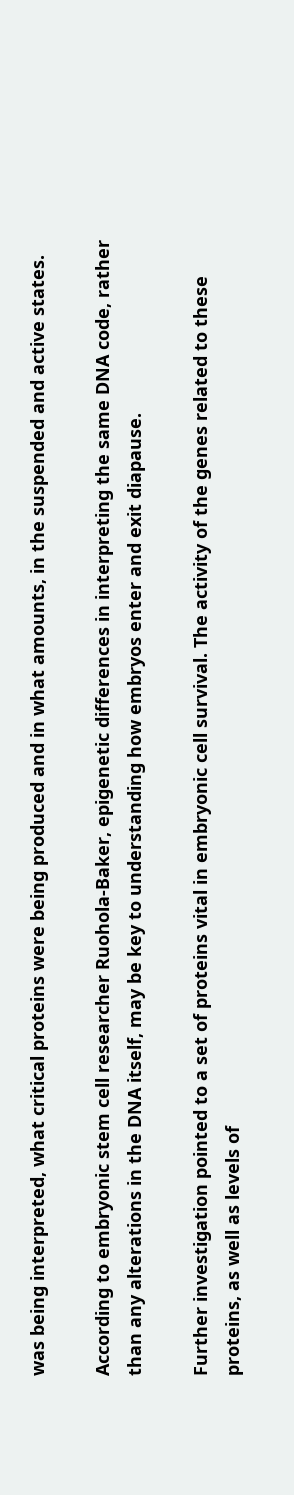was being interpreted, what critical proteins were being produced and in what amounts, in the suspended and active states.

According to embryonic stem cell researcher Ruohola-Baker, epigenetic differences in interpreting the same DNA code, rather than any alterations in the DNA itself, may be key to understanding how embryos enter and exit diapause.

Further investigation pointed to a set of proteins vital in embryonic cell survival. The activity of the genes related to these proteins, as well as levels of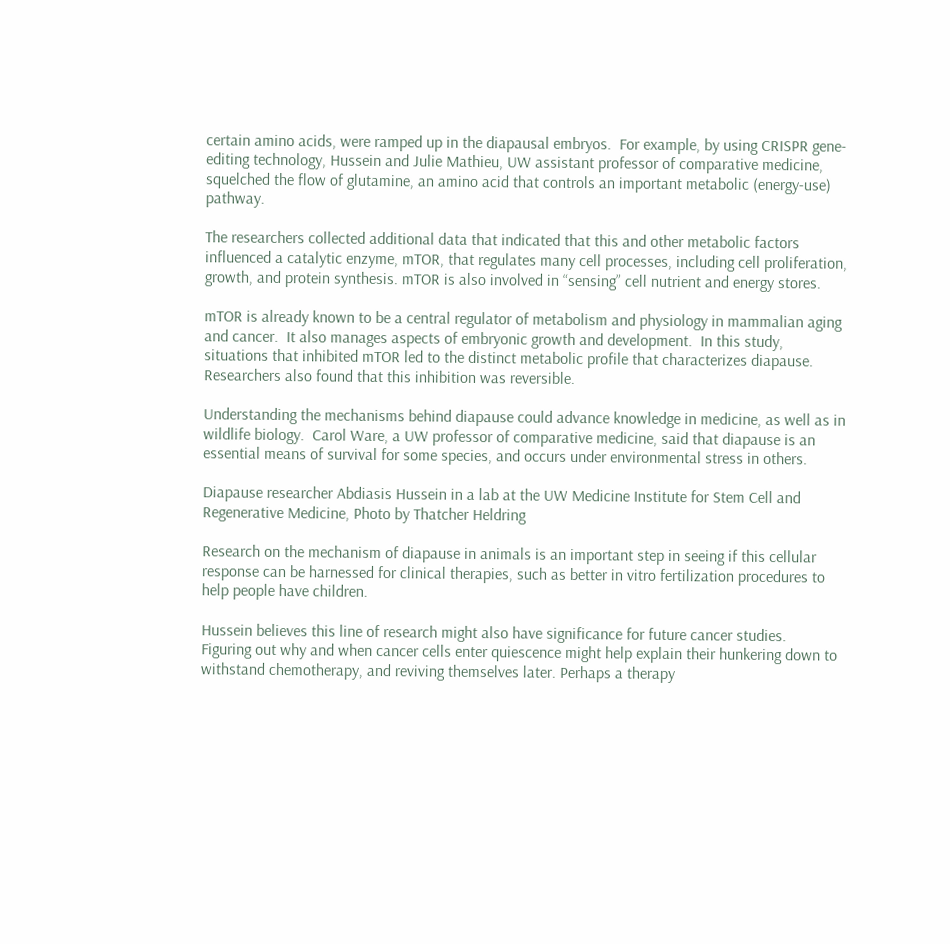certain amino acids, were ramped up in the diapausal embryos.  For example, by using CRISPR gene-editing technology, Hussein and Julie Mathieu, UW assistant professor of comparative medicine, squelched the flow of glutamine, an amino acid that controls an important metabolic (energy-use) pathway.

The researchers collected additional data that indicated that this and other metabolic factors influenced a catalytic enzyme, mTOR, that regulates many cell processes, including cell proliferation, growth, and protein synthesis. mTOR is also involved in “sensing” cell nutrient and energy stores.

mTOR is already known to be a central regulator of metabolism and physiology in mammalian aging and cancer.  It also manages aspects of embryonic growth and development.  In this study, situations that inhibited mTOR led to the distinct metabolic profile that characterizes diapause.  Researchers also found that this inhibition was reversible.

Understanding the mechanisms behind diapause could advance knowledge in medicine, as well as in wildlife biology.  Carol Ware, a UW professor of comparative medicine, said that diapause is an essential means of survival for some species, and occurs under environmental stress in others.

Diapause researcher Abdiasis Hussein in a lab at the UW Medicine Institute for Stem Cell and Regenerative Medicine, Photo by Thatcher Heldring

Research on the mechanism of diapause in animals is an important step in seeing if this cellular response can be harnessed for clinical therapies, such as better in vitro fertilization procedures to help people have children.

Hussein believes this line of research might also have significance for future cancer studies.  Figuring out why and when cancer cells enter quiescence might help explain their hunkering down to withstand chemotherapy, and reviving themselves later. Perhaps a therapy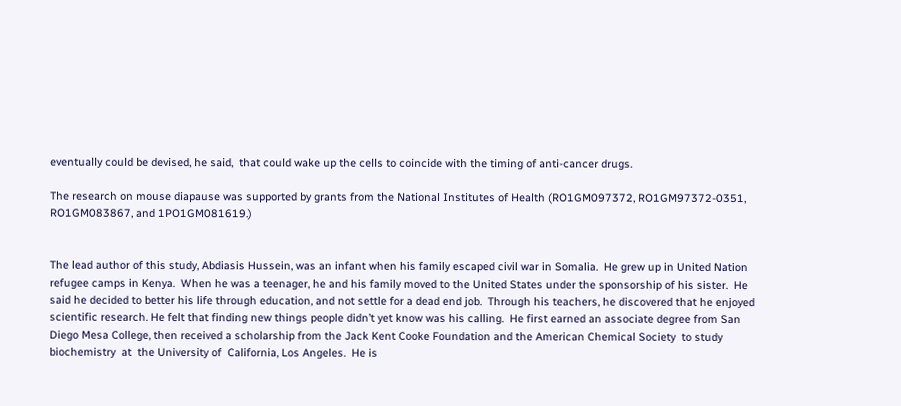eventually could be devised, he said,  that could wake up the cells to coincide with the timing of anti-cancer drugs.

The research on mouse diapause was supported by grants from the National Institutes of Health (RO1GM097372, RO1GM97372-0351, RO1GM083867, and 1PO1GM081619.)


The lead author of this study, Abdiasis Hussein, was an infant when his family escaped civil war in Somalia.  He grew up in United Nation refugee camps in Kenya.  When he was a teenager, he and his family moved to the United States under the sponsorship of his sister.  He said he decided to better his life through education, and not settle for a dead end job.  Through his teachers, he discovered that he enjoyed scientific research. He felt that finding new things people didn’t yet know was his calling.  He first earned an associate degree from San Diego Mesa College, then received a scholarship from the Jack Kent Cooke Foundation and the American Chemical Society  to study biochemistry  at  the University of  California, Los Angeles.  He is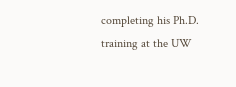completing his Ph.D. training at the UW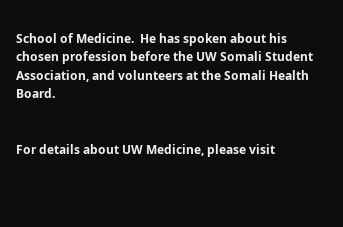School of Medicine.  He has spoken about his chosen profession before the UW Somali Student Association, and volunteers at the Somali Health Board.


For details about UW Medicine, please visit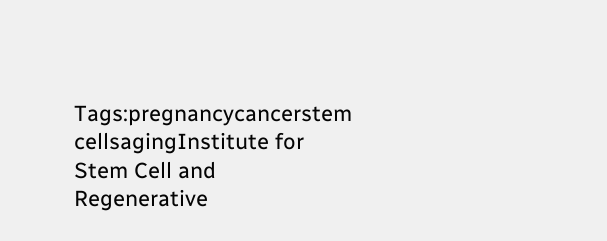Tags:pregnancycancerstem cellsagingInstitute for Stem Cell and Regenerative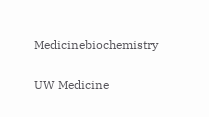Medicinebiochemistry

UW Medicine